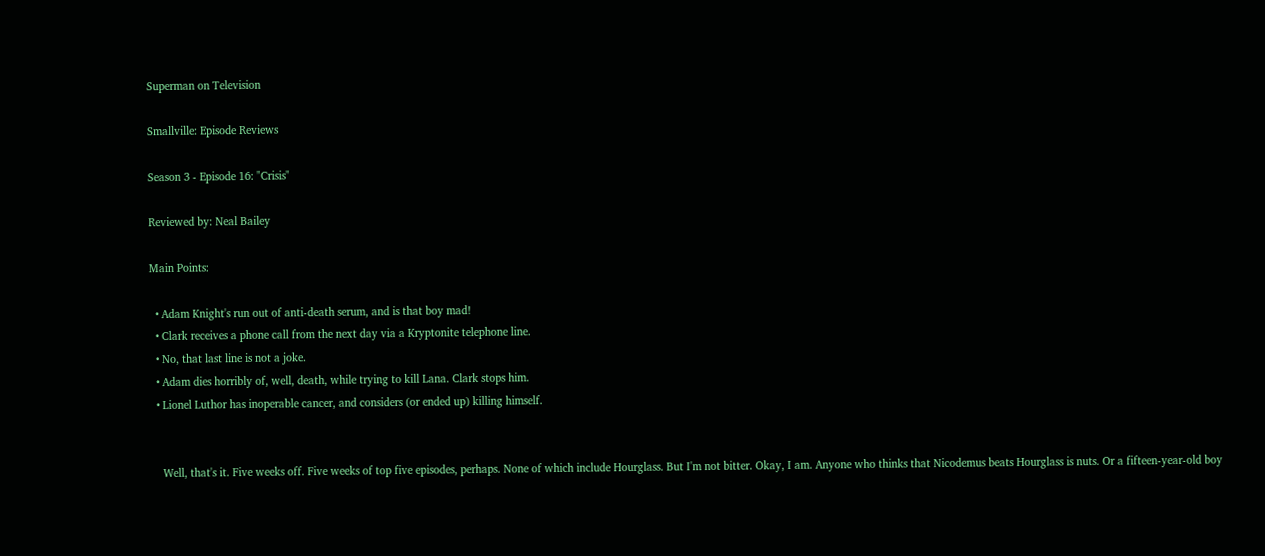Superman on Television

Smallville: Episode Reviews

Season 3 - Episode 16: "Crisis"

Reviewed by: Neal Bailey

Main Points:

  • Adam Knight's run out of anti-death serum, and is that boy mad!
  • Clark receives a phone call from the next day via a Kryptonite telephone line.
  • No, that last line is not a joke.
  • Adam dies horribly of, well, death, while trying to kill Lana. Clark stops him.
  • Lionel Luthor has inoperable cancer, and considers (or ended up) killing himself.


    Well, that's it. Five weeks off. Five weeks of top five episodes, perhaps. None of which include Hourglass. But I'm not bitter. Okay, I am. Anyone who thinks that Nicodemus beats Hourglass is nuts. Or a fifteen-year-old boy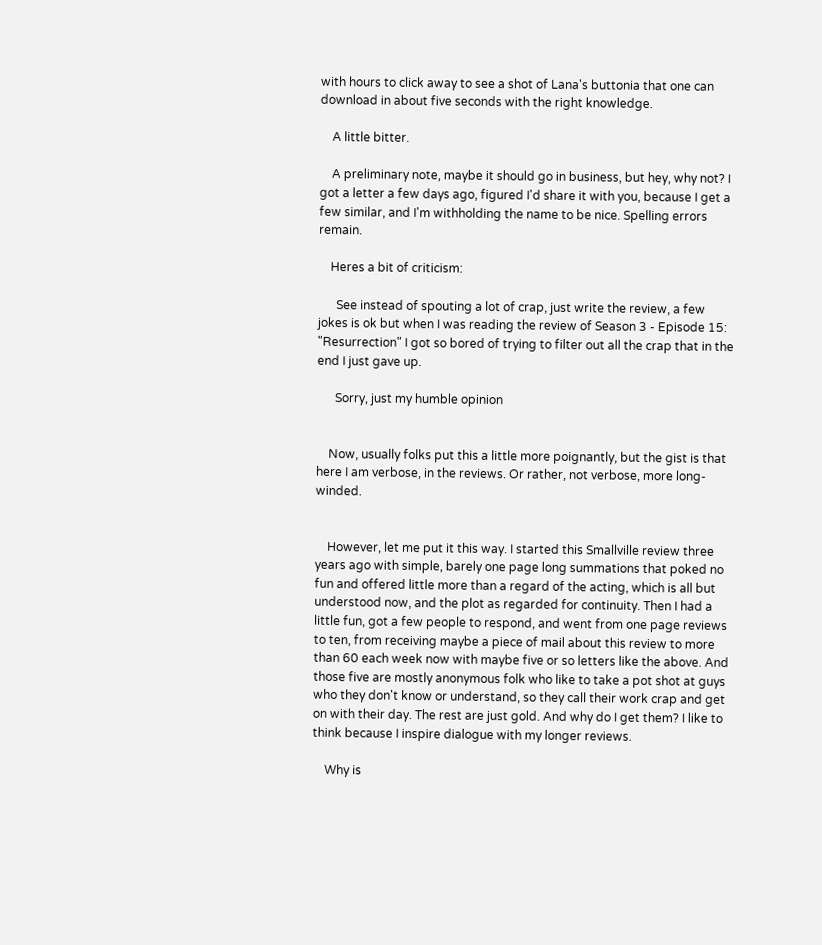with hours to click away to see a shot of Lana's buttonia that one can download in about five seconds with the right knowledge.

    A little bitter.

    A preliminary note, maybe it should go in business, but hey, why not? I got a letter a few days ago, figured I'd share it with you, because I get a few similar, and I'm withholding the name to be nice. Spelling errors remain.

    Heres a bit of criticism:

      See instead of spouting a lot of crap, just write the review, a few jokes is ok but when I was reading the review of Season 3 - Episode 15: "Resurrection" I got so bored of trying to filter out all the crap that in the end I just gave up.

      Sorry, just my humble opinion


    Now, usually folks put this a little more poignantly, but the gist is that here I am verbose, in the reviews. Or rather, not verbose, more long-winded.


    However, let me put it this way. I started this Smallville review three years ago with simple, barely one page long summations that poked no fun and offered little more than a regard of the acting, which is all but understood now, and the plot as regarded for continuity. Then I had a little fun, got a few people to respond, and went from one page reviews to ten, from receiving maybe a piece of mail about this review to more than 60 each week now with maybe five or so letters like the above. And those five are mostly anonymous folk who like to take a pot shot at guys who they don't know or understand, so they call their work crap and get on with their day. The rest are just gold. And why do I get them? I like to think because I inspire dialogue with my longer reviews.

    Why is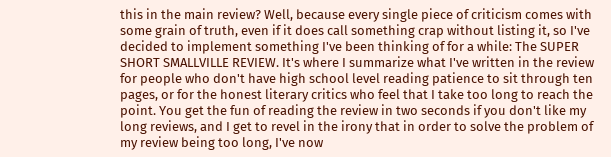this in the main review? Well, because every single piece of criticism comes with some grain of truth, even if it does call something crap without listing it, so I've decided to implement something I've been thinking of for a while: The SUPER SHORT SMALLVILLE REVIEW. It's where I summarize what I've written in the review for people who don't have high school level reading patience to sit through ten pages, or for the honest literary critics who feel that I take too long to reach the point. You get the fun of reading the review in two seconds if you don't like my long reviews, and I get to revel in the irony that in order to solve the problem of my review being too long, I've now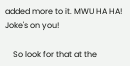added more to it. MWU HA HA! Joke's on you!

    So look for that at the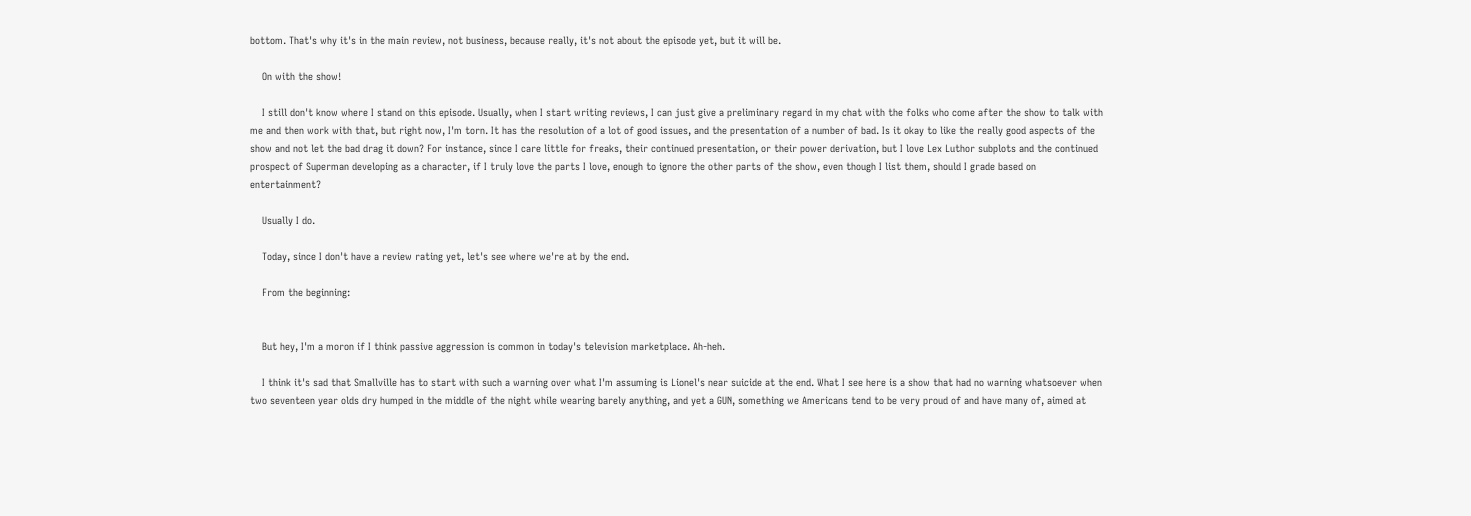bottom. That's why it's in the main review, not business, because really, it's not about the episode yet, but it will be.

    On with the show!

    I still don't know where I stand on this episode. Usually, when I start writing reviews, I can just give a preliminary regard in my chat with the folks who come after the show to talk with me and then work with that, but right now, I'm torn. It has the resolution of a lot of good issues, and the presentation of a number of bad. Is it okay to like the really good aspects of the show and not let the bad drag it down? For instance, since I care little for freaks, their continued presentation, or their power derivation, but I love Lex Luthor subplots and the continued prospect of Superman developing as a character, if I truly love the parts I love, enough to ignore the other parts of the show, even though I list them, should I grade based on entertainment?

    Usually I do.

    Today, since I don't have a review rating yet, let's see where we're at by the end.

    From the beginning:


    But hey, I'm a moron if I think passive aggression is common in today's television marketplace. Ah-heh.

    I think it's sad that Smallville has to start with such a warning over what I'm assuming is Lionel's near suicide at the end. What I see here is a show that had no warning whatsoever when two seventeen year olds dry humped in the middle of the night while wearing barely anything, and yet a GUN, something we Americans tend to be very proud of and have many of, aimed at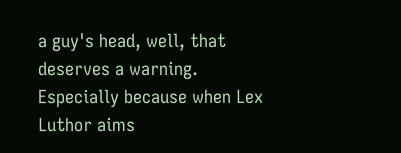a guy's head, well, that deserves a warning. Especially because when Lex Luthor aims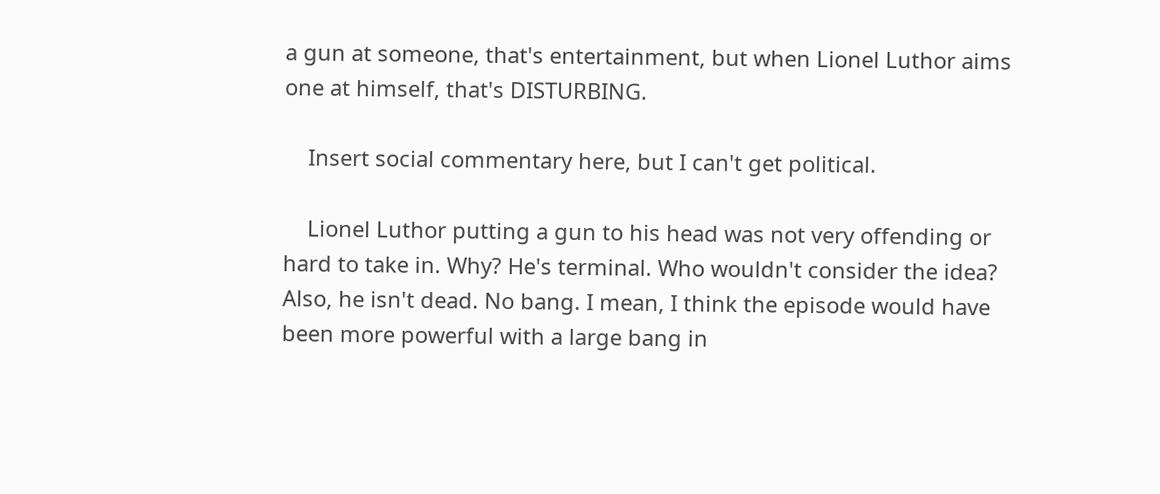a gun at someone, that's entertainment, but when Lionel Luthor aims one at himself, that's DISTURBING.

    Insert social commentary here, but I can't get political.

    Lionel Luthor putting a gun to his head was not very offending or hard to take in. Why? He's terminal. Who wouldn't consider the idea? Also, he isn't dead. No bang. I mean, I think the episode would have been more powerful with a large bang in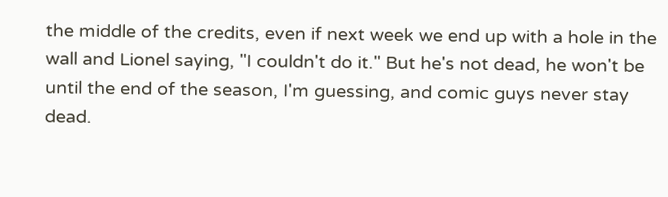the middle of the credits, even if next week we end up with a hole in the wall and Lionel saying, "I couldn't do it." But he's not dead, he won't be until the end of the season, I'm guessing, and comic guys never stay dead.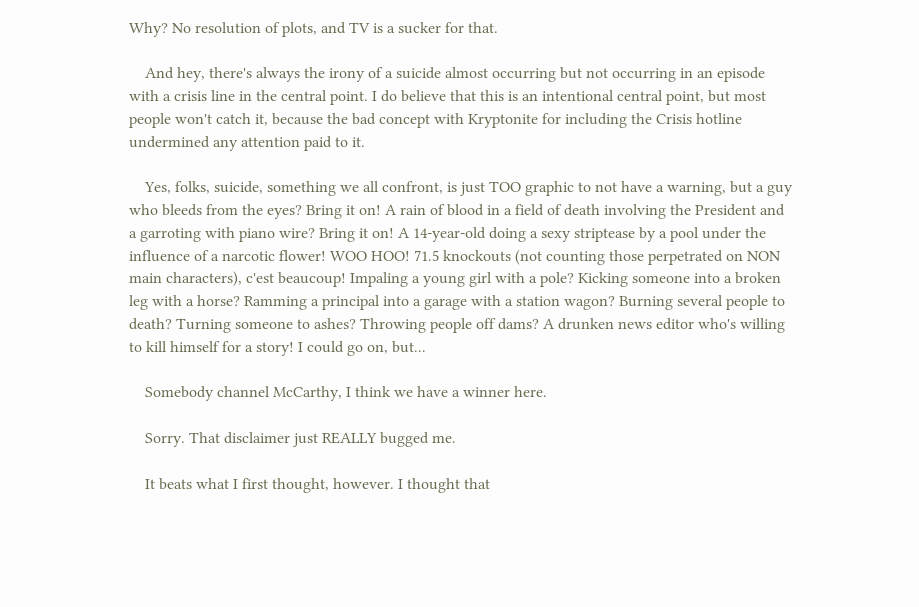Why? No resolution of plots, and TV is a sucker for that.

    And hey, there's always the irony of a suicide almost occurring but not occurring in an episode with a crisis line in the central point. I do believe that this is an intentional central point, but most people won't catch it, because the bad concept with Kryptonite for including the Crisis hotline undermined any attention paid to it.

    Yes, folks, suicide, something we all confront, is just TOO graphic to not have a warning, but a guy who bleeds from the eyes? Bring it on! A rain of blood in a field of death involving the President and a garroting with piano wire? Bring it on! A 14-year-old doing a sexy striptease by a pool under the influence of a narcotic flower! WOO HOO! 71.5 knockouts (not counting those perpetrated on NON main characters), c'est beaucoup! Impaling a young girl with a pole? Kicking someone into a broken leg with a horse? Ramming a principal into a garage with a station wagon? Burning several people to death? Turning someone to ashes? Throwing people off dams? A drunken news editor who's willing to kill himself for a story! I could go on, but...

    Somebody channel McCarthy, I think we have a winner here.

    Sorry. That disclaimer just REALLY bugged me.

    It beats what I first thought, however. I thought that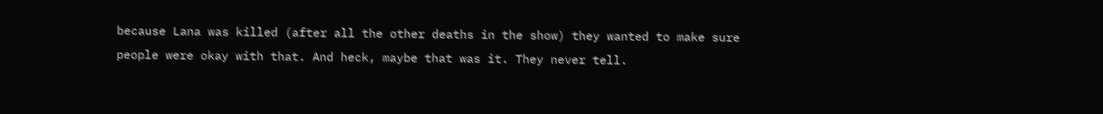because Lana was killed (after all the other deaths in the show) they wanted to make sure people were okay with that. And heck, maybe that was it. They never tell.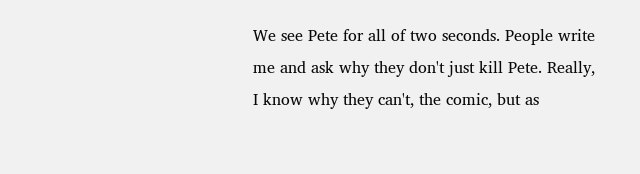We see Pete for all of two seconds. People write me and ask why they don't just kill Pete. Really, I know why they can't, the comic, but as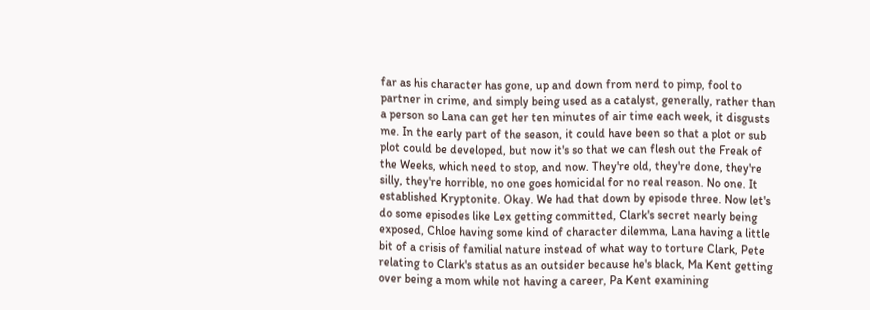far as his character has gone, up and down from nerd to pimp, fool to partner in crime, and simply being used as a catalyst, generally, rather than a person so Lana can get her ten minutes of air time each week, it disgusts me. In the early part of the season, it could have been so that a plot or sub plot could be developed, but now it's so that we can flesh out the Freak of the Weeks, which need to stop, and now. They're old, they're done, they're silly, they're horrible, no one goes homicidal for no real reason. No one. It established Kryptonite. Okay. We had that down by episode three. Now let's do some episodes like Lex getting committed, Clark's secret nearly being exposed, Chloe having some kind of character dilemma, Lana having a little bit of a crisis of familial nature instead of what way to torture Clark, Pete relating to Clark's status as an outsider because he's black, Ma Kent getting over being a mom while not having a career, Pa Kent examining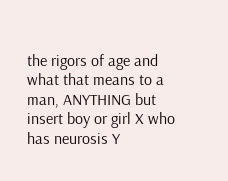the rigors of age and what that means to a man, ANYTHING but insert boy or girl X who has neurosis Y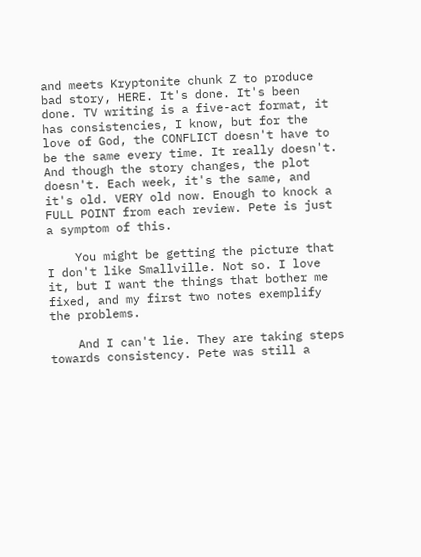and meets Kryptonite chunk Z to produce bad story, HERE. It's done. It's been done. TV writing is a five-act format, it has consistencies, I know, but for the love of God, the CONFLICT doesn't have to be the same every time. It really doesn't. And though the story changes, the plot doesn't. Each week, it's the same, and it's old. VERY old now. Enough to knock a FULL POINT from each review. Pete is just a symptom of this.

    You might be getting the picture that I don't like Smallville. Not so. I love it, but I want the things that bother me fixed, and my first two notes exemplify the problems.

    And I can't lie. They are taking steps towards consistency. Pete was still a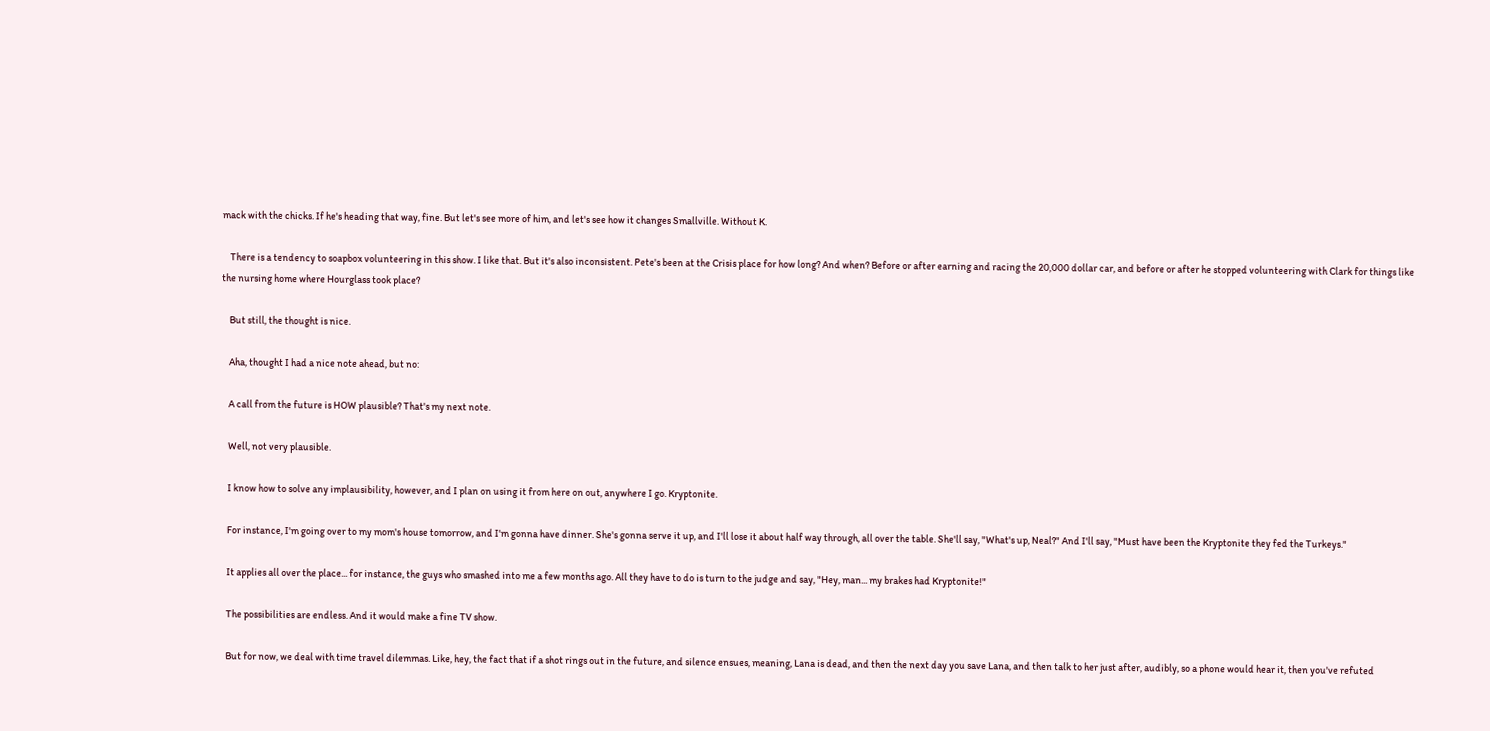mack with the chicks. If he's heading that way, fine. But let's see more of him, and let's see how it changes Smallville. Without K.

    There is a tendency to soapbox volunteering in this show. I like that. But it's also inconsistent. Pete's been at the Crisis place for how long? And when? Before or after earning and racing the 20,000 dollar car, and before or after he stopped volunteering with Clark for things like the nursing home where Hourglass took place?

    But still, the thought is nice.

    Aha, thought I had a nice note ahead, but no:

    A call from the future is HOW plausible? That's my next note.

    Well, not very plausible.

    I know how to solve any implausibility, however, and I plan on using it from here on out, anywhere I go. Kryptonite.

    For instance, I'm going over to my mom's house tomorrow, and I'm gonna have dinner. She's gonna serve it up, and I'll lose it about half way through, all over the table. She'll say, "What's up, Neal?" And I'll say, "Must have been the Kryptonite they fed the Turkeys."

    It applies all over the place... for instance, the guys who smashed into me a few months ago. All they have to do is turn to the judge and say, "Hey, man... my brakes had Kryptonite!"

    The possibilities are endless. And it would make a fine TV show.

    But for now, we deal with time travel dilemmas. Like, hey, the fact that if a shot rings out in the future, and silence ensues, meaning, Lana is dead, and then the next day you save Lana, and then talk to her just after, audibly, so a phone would hear it, then you've refuted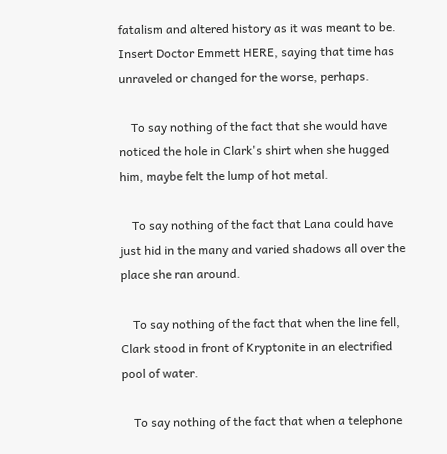fatalism and altered history as it was meant to be. Insert Doctor Emmett HERE, saying that time has unraveled or changed for the worse, perhaps.

    To say nothing of the fact that she would have noticed the hole in Clark's shirt when she hugged him, maybe felt the lump of hot metal.

    To say nothing of the fact that Lana could have just hid in the many and varied shadows all over the place she ran around.

    To say nothing of the fact that when the line fell, Clark stood in front of Kryptonite in an electrified pool of water.

    To say nothing of the fact that when a telephone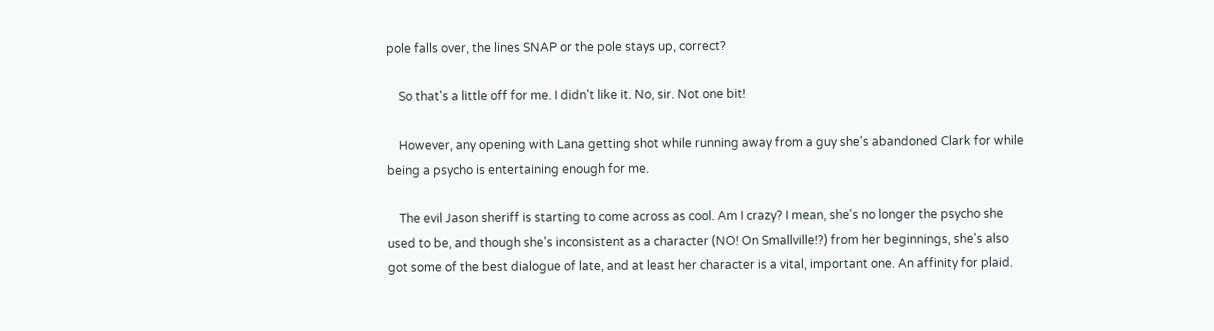pole falls over, the lines SNAP or the pole stays up, correct?

    So that's a little off for me. I didn't like it. No, sir. Not one bit!

    However, any opening with Lana getting shot while running away from a guy she's abandoned Clark for while being a psycho is entertaining enough for me.

    The evil Jason sheriff is starting to come across as cool. Am I crazy? I mean, she's no longer the psycho she used to be, and though she's inconsistent as a character (NO! On Smallville!?) from her beginnings, she's also got some of the best dialogue of late, and at least her character is a vital, important one. An affinity for plaid.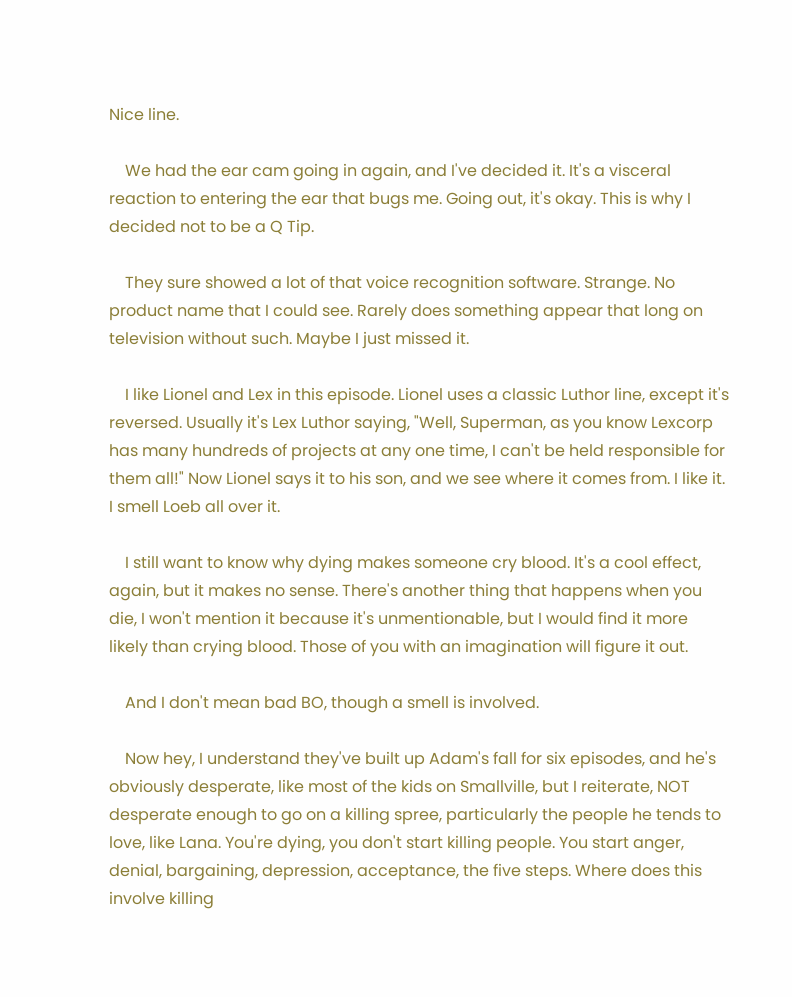Nice line.

    We had the ear cam going in again, and I've decided it. It's a visceral reaction to entering the ear that bugs me. Going out, it's okay. This is why I decided not to be a Q Tip.

    They sure showed a lot of that voice recognition software. Strange. No product name that I could see. Rarely does something appear that long on television without such. Maybe I just missed it.

    I like Lionel and Lex in this episode. Lionel uses a classic Luthor line, except it's reversed. Usually it's Lex Luthor saying, "Well, Superman, as you know Lexcorp has many hundreds of projects at any one time, I can't be held responsible for them all!" Now Lionel says it to his son, and we see where it comes from. I like it. I smell Loeb all over it.

    I still want to know why dying makes someone cry blood. It's a cool effect, again, but it makes no sense. There's another thing that happens when you die, I won't mention it because it's unmentionable, but I would find it more likely than crying blood. Those of you with an imagination will figure it out.

    And I don't mean bad BO, though a smell is involved.

    Now hey, I understand they've built up Adam's fall for six episodes, and he's obviously desperate, like most of the kids on Smallville, but I reiterate, NOT desperate enough to go on a killing spree, particularly the people he tends to love, like Lana. You're dying, you don't start killing people. You start anger, denial, bargaining, depression, acceptance, the five steps. Where does this involve killing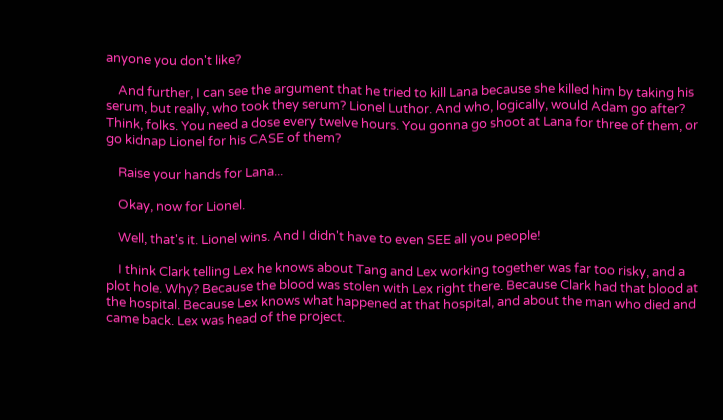anyone you don't like?

    And further, I can see the argument that he tried to kill Lana because she killed him by taking his serum, but really, who took they serum? Lionel Luthor. And who, logically, would Adam go after? Think, folks. You need a dose every twelve hours. You gonna go shoot at Lana for three of them, or go kidnap Lionel for his CASE of them?

    Raise your hands for Lana...

    Okay, now for Lionel.

    Well, that's it. Lionel wins. And I didn't have to even SEE all you people!

    I think Clark telling Lex he knows about Tang and Lex working together was far too risky, and a plot hole. Why? Because the blood was stolen with Lex right there. Because Clark had that blood at the hospital. Because Lex knows what happened at that hospital, and about the man who died and came back. Lex was head of the project.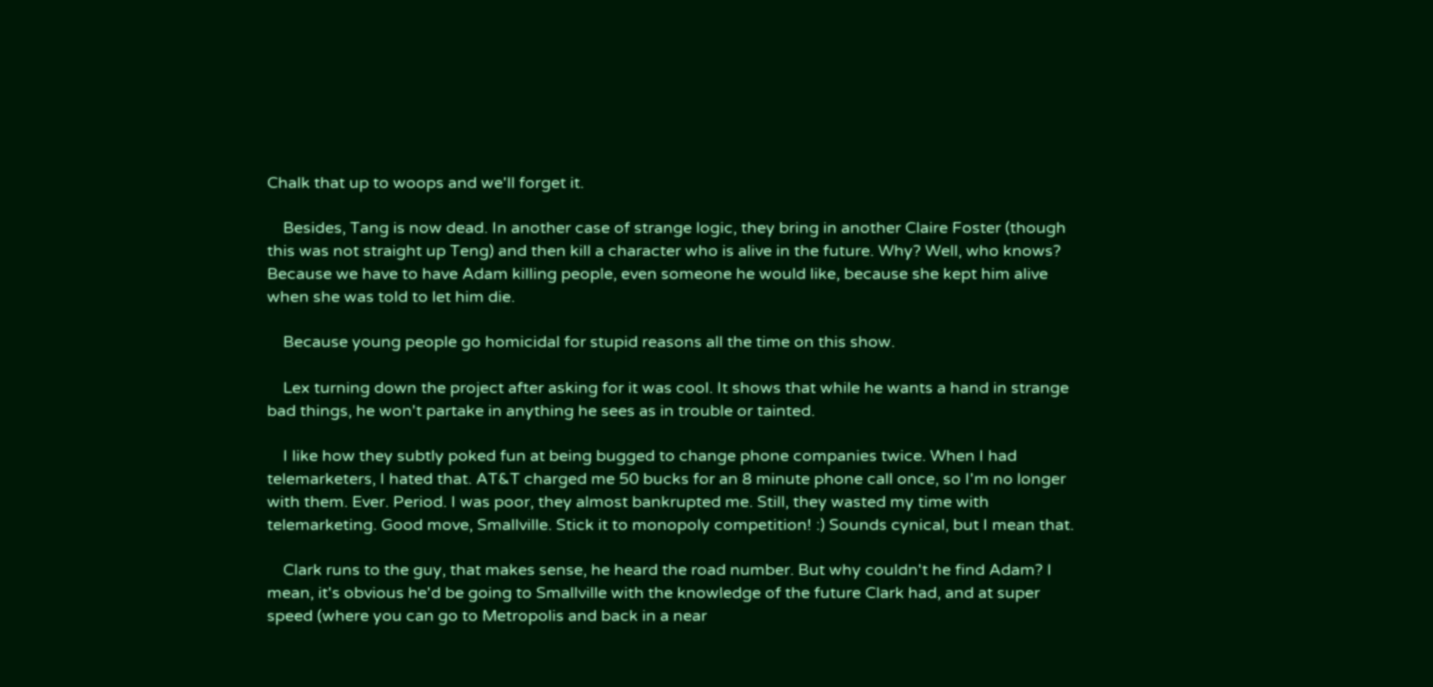Chalk that up to woops and we'll forget it.

    Besides, Tang is now dead. In another case of strange logic, they bring in another Claire Foster (though this was not straight up Teng) and then kill a character who is alive in the future. Why? Well, who knows? Because we have to have Adam killing people, even someone he would like, because she kept him alive when she was told to let him die.

    Because young people go homicidal for stupid reasons all the time on this show.

    Lex turning down the project after asking for it was cool. It shows that while he wants a hand in strange bad things, he won't partake in anything he sees as in trouble or tainted.

    I like how they subtly poked fun at being bugged to change phone companies twice. When I had telemarketers, I hated that. AT&T charged me 50 bucks for an 8 minute phone call once, so I'm no longer with them. Ever. Period. I was poor, they almost bankrupted me. Still, they wasted my time with telemarketing. Good move, Smallville. Stick it to monopoly competition! :) Sounds cynical, but I mean that.

    Clark runs to the guy, that makes sense, he heard the road number. But why couldn't he find Adam? I mean, it's obvious he'd be going to Smallville with the knowledge of the future Clark had, and at super speed (where you can go to Metropolis and back in a near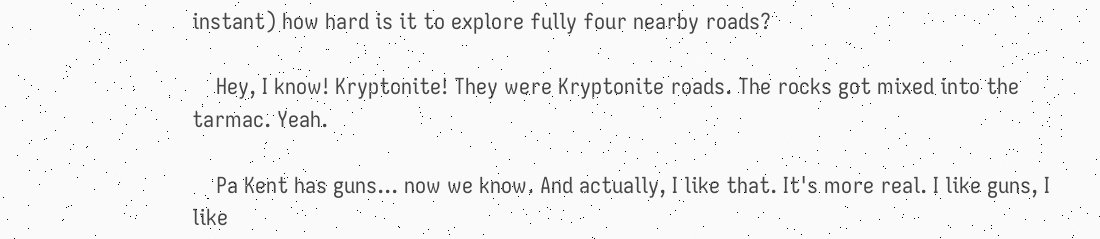instant) how hard is it to explore fully four nearby roads?

    Hey, I know! Kryptonite! They were Kryptonite roads. The rocks got mixed into the tarmac. Yeah.

    Pa Kent has guns... now we know. And actually, I like that. It's more real. I like guns, I like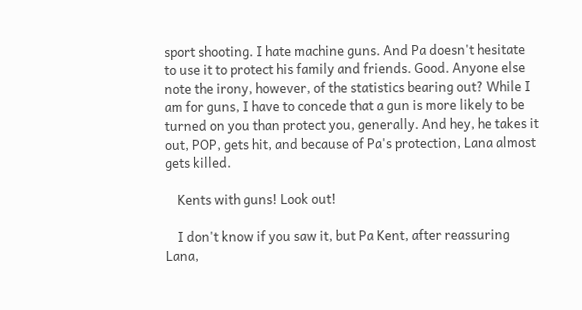sport shooting. I hate machine guns. And Pa doesn't hesitate to use it to protect his family and friends. Good. Anyone else note the irony, however, of the statistics bearing out? While I am for guns, I have to concede that a gun is more likely to be turned on you than protect you, generally. And hey, he takes it out, POP, gets hit, and because of Pa's protection, Lana almost gets killed.

    Kents with guns! Look out!

    I don't know if you saw it, but Pa Kent, after reassuring Lana,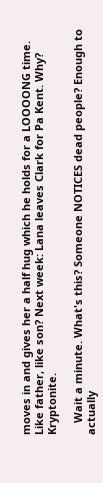moves in and gives her a half hug which he holds for a LOOOONG time. Like father, like son? Next week: Lana leaves Clark for Pa Kent. Why? Kryptonite.

    Wait a minute. What's this? Someone NOTICES dead people? Enough to actually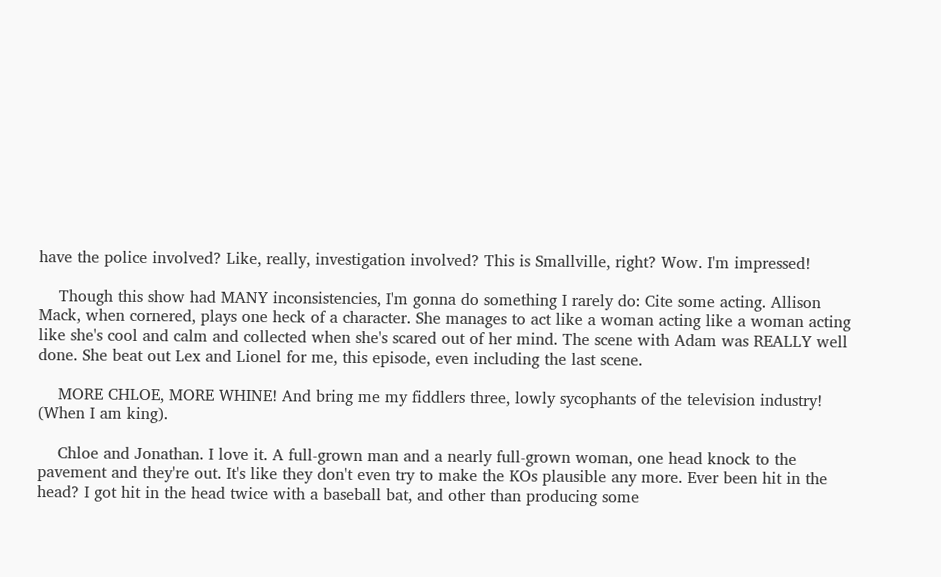have the police involved? Like, really, investigation involved? This is Smallville, right? Wow. I'm impressed!

    Though this show had MANY inconsistencies, I'm gonna do something I rarely do: Cite some acting. Allison Mack, when cornered, plays one heck of a character. She manages to act like a woman acting like a woman acting like she's cool and calm and collected when she's scared out of her mind. The scene with Adam was REALLY well done. She beat out Lex and Lionel for me, this episode, even including the last scene.

    MORE CHLOE, MORE WHINE! And bring me my fiddlers three, lowly sycophants of the television industry! (When I am king).

    Chloe and Jonathan. I love it. A full-grown man and a nearly full-grown woman, one head knock to the pavement and they're out. It's like they don't even try to make the KOs plausible any more. Ever been hit in the head? I got hit in the head twice with a baseball bat, and other than producing some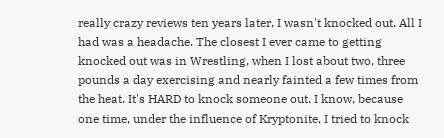really crazy reviews ten years later, I wasn't knocked out. All I had was a headache. The closest I ever came to getting knocked out was in Wrestling, when I lost about two, three pounds a day exercising and nearly fainted a few times from the heat. It's HARD to knock someone out. I know, because one time, under the influence of Kryptonite, I tried to knock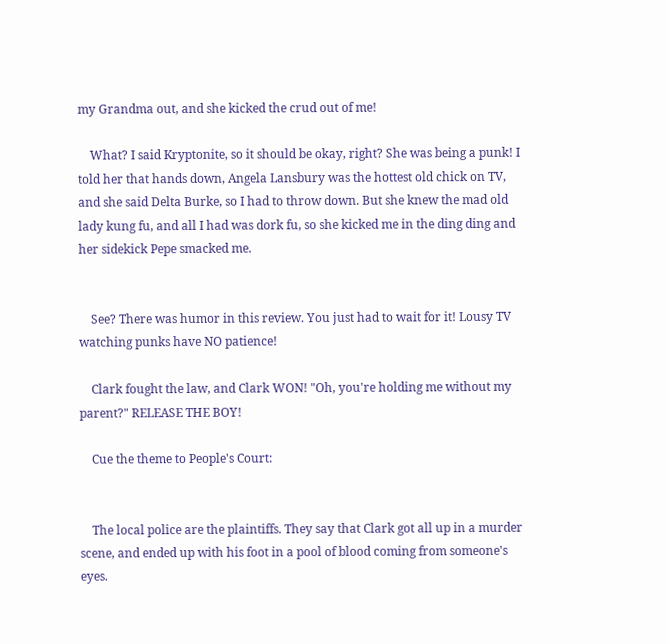my Grandma out, and she kicked the crud out of me!

    What? I said Kryptonite, so it should be okay, right? She was being a punk! I told her that hands down, Angela Lansbury was the hottest old chick on TV, and she said Delta Burke, so I had to throw down. But she knew the mad old lady kung fu, and all I had was dork fu, so she kicked me in the ding ding and her sidekick Pepe smacked me.


    See? There was humor in this review. You just had to wait for it! Lousy TV watching punks have NO patience!

    Clark fought the law, and Clark WON! "Oh, you're holding me without my parent?" RELEASE THE BOY!

    Cue the theme to People's Court:


    The local police are the plaintiffs. They say that Clark got all up in a murder scene, and ended up with his foot in a pool of blood coming from someone's eyes.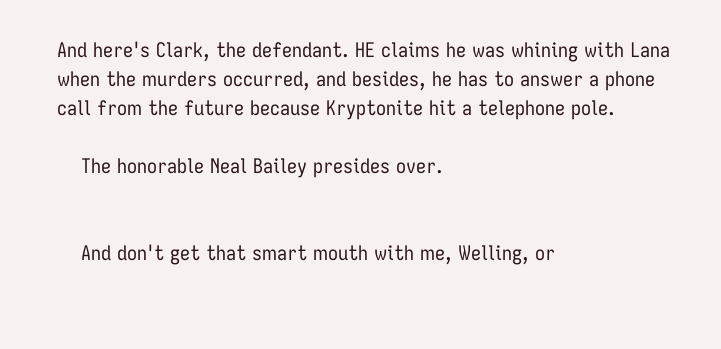And here's Clark, the defendant. HE claims he was whining with Lana when the murders occurred, and besides, he has to answer a phone call from the future because Kryptonite hit a telephone pole.

    The honorable Neal Bailey presides over.


    And don't get that smart mouth with me, Welling, or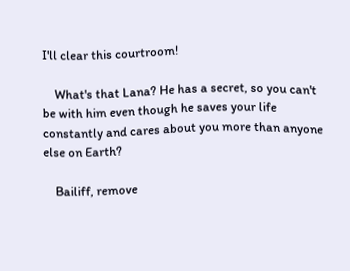I'll clear this courtroom!

    What's that Lana? He has a secret, so you can't be with him even though he saves your life constantly and cares about you more than anyone else on Earth?

    Bailiff, remove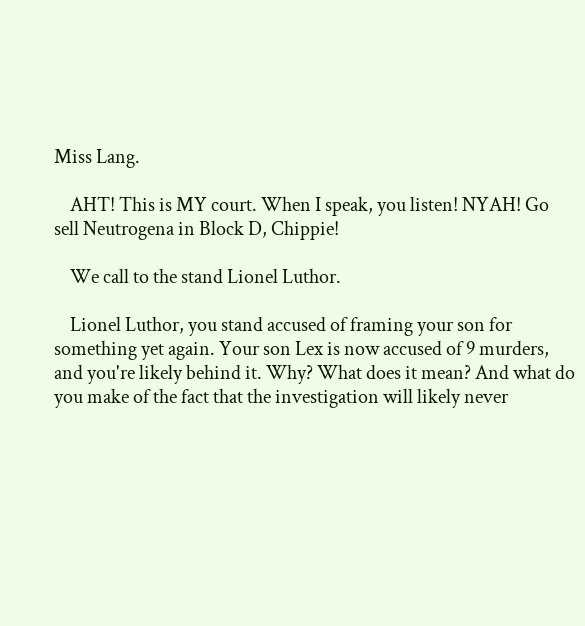Miss Lang.

    AHT! This is MY court. When I speak, you listen! NYAH! Go sell Neutrogena in Block D, Chippie!

    We call to the stand Lionel Luthor.

    Lionel Luthor, you stand accused of framing your son for something yet again. Your son Lex is now accused of 9 murders, and you're likely behind it. Why? What does it mean? And what do you make of the fact that the investigation will likely never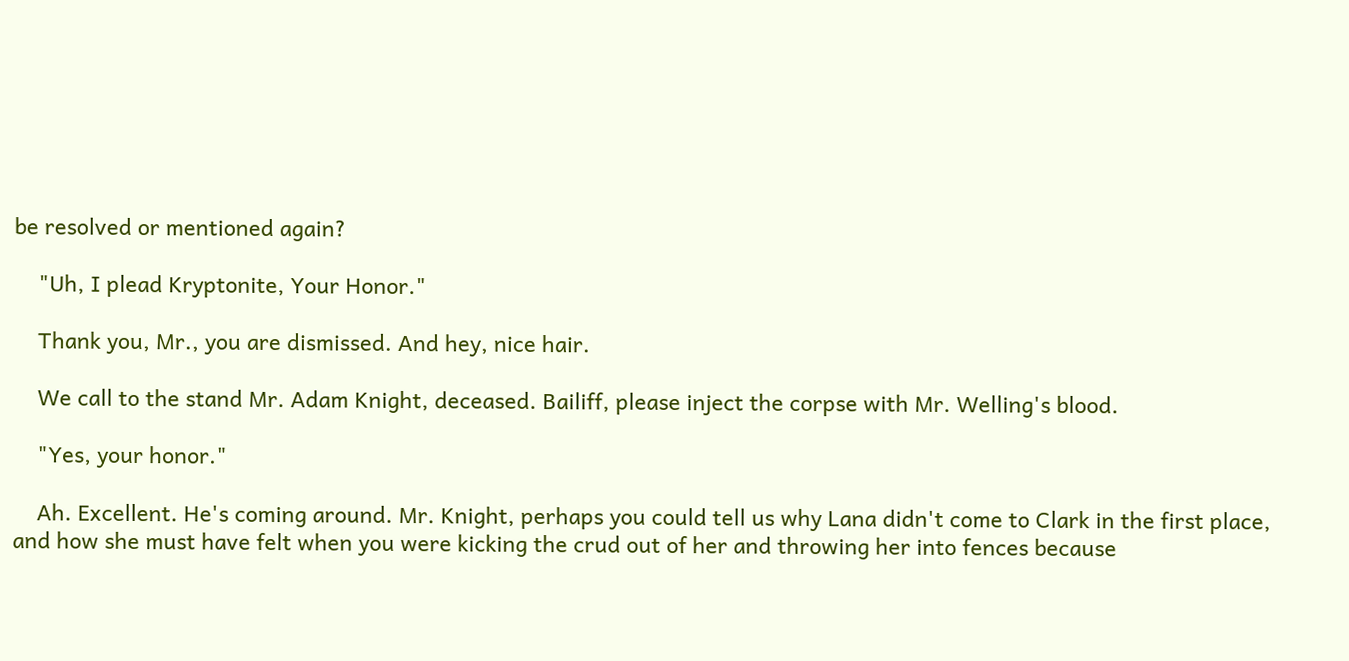be resolved or mentioned again?

    "Uh, I plead Kryptonite, Your Honor."

    Thank you, Mr., you are dismissed. And hey, nice hair.

    We call to the stand Mr. Adam Knight, deceased. Bailiff, please inject the corpse with Mr. Welling's blood.

    "Yes, your honor."

    Ah. Excellent. He's coming around. Mr. Knight, perhaps you could tell us why Lana didn't come to Clark in the first place, and how she must have felt when you were kicking the crud out of her and throwing her into fences because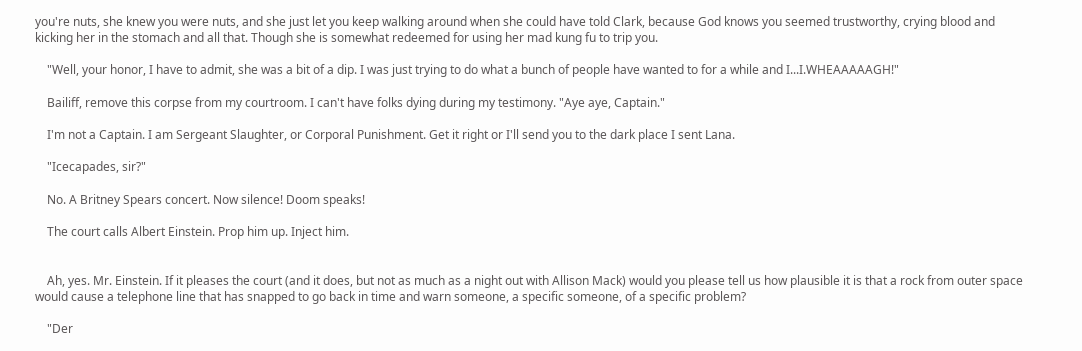you're nuts, she knew you were nuts, and she just let you keep walking around when she could have told Clark, because God knows you seemed trustworthy, crying blood and kicking her in the stomach and all that. Though she is somewhat redeemed for using her mad kung fu to trip you.

    "Well, your honor, I have to admit, she was a bit of a dip. I was just trying to do what a bunch of people have wanted to for a while and I...I.WHEAAAAAGH!"

    Bailiff, remove this corpse from my courtroom. I can't have folks dying during my testimony. "Aye aye, Captain."

    I'm not a Captain. I am Sergeant Slaughter, or Corporal Punishment. Get it right or I'll send you to the dark place I sent Lana.

    "Icecapades, sir?"

    No. A Britney Spears concert. Now silence! Doom speaks!

    The court calls Albert Einstein. Prop him up. Inject him.


    Ah, yes. Mr. Einstein. If it pleases the court (and it does, but not as much as a night out with Allison Mack) would you please tell us how plausible it is that a rock from outer space would cause a telephone line that has snapped to go back in time and warn someone, a specific someone, of a specific problem?

    "Der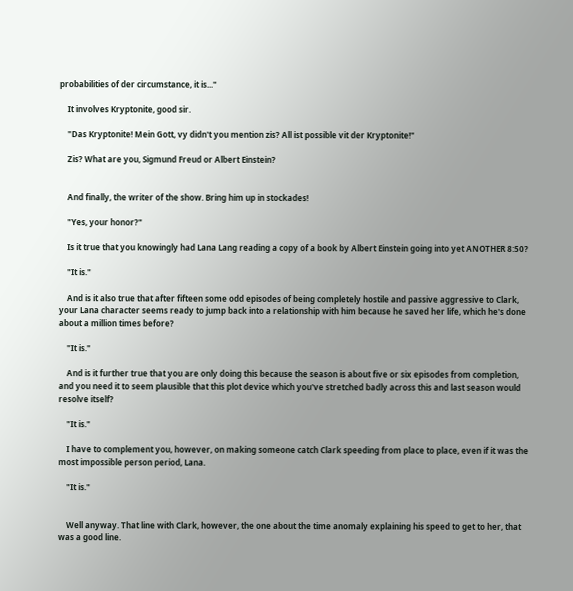probabilities of der circumstance, it is..."

    It involves Kryptonite, good sir.

    "Das Kryptonite! Mein Gott, vy didn't you mention zis? All ist possible vit der Kryptonite!"

    Zis? What are you, Sigmund Freud or Albert Einstein?


    And finally, the writer of the show. Bring him up in stockades!

    "Yes, your honor?"

    Is it true that you knowingly had Lana Lang reading a copy of a book by Albert Einstein going into yet ANOTHER 8:50?

    "It is."

    And is it also true that after fifteen some odd episodes of being completely hostile and passive aggressive to Clark, your Lana character seems ready to jump back into a relationship with him because he saved her life, which he's done about a million times before?

    "It is."

    And is it further true that you are only doing this because the season is about five or six episodes from completion, and you need it to seem plausible that this plot device which you've stretched badly across this and last season would resolve itself?

    "It is."

    I have to complement you, however, on making someone catch Clark speeding from place to place, even if it was the most impossible person period, Lana.

    "It is."


    Well anyway. That line with Clark, however, the one about the time anomaly explaining his speed to get to her, that was a good line.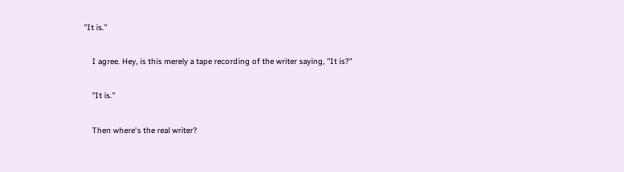"It is."

    I agree. Hey, is this merely a tape recording of the writer saying, "It is?"

    "It is."

    Then where's the real writer?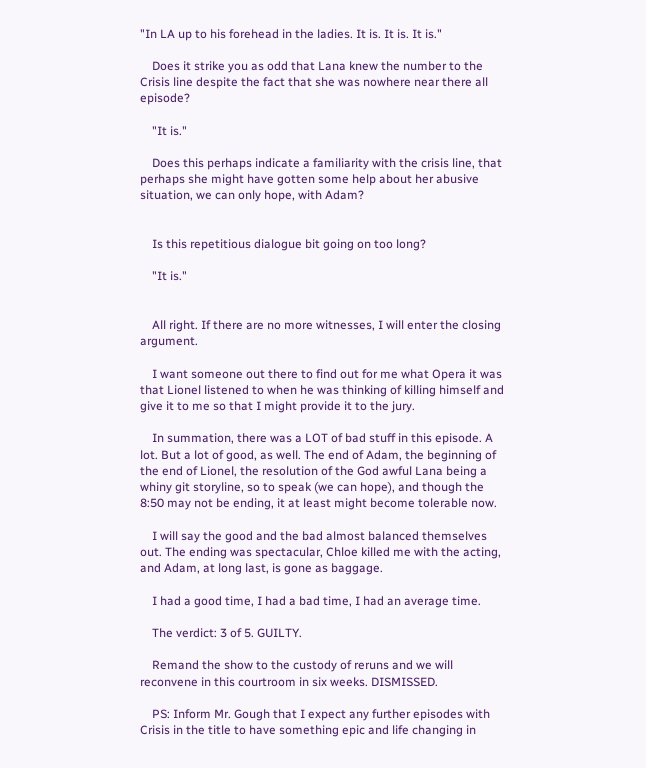"In LA up to his forehead in the ladies. It is. It is. It is."

    Does it strike you as odd that Lana knew the number to the Crisis line despite the fact that she was nowhere near there all episode?

    "It is."

    Does this perhaps indicate a familiarity with the crisis line, that perhaps she might have gotten some help about her abusive situation, we can only hope, with Adam?


    Is this repetitious dialogue bit going on too long?

    "It is."


    All right. If there are no more witnesses, I will enter the closing argument.

    I want someone out there to find out for me what Opera it was that Lionel listened to when he was thinking of killing himself and give it to me so that I might provide it to the jury.

    In summation, there was a LOT of bad stuff in this episode. A lot. But a lot of good, as well. The end of Adam, the beginning of the end of Lionel, the resolution of the God awful Lana being a whiny git storyline, so to speak (we can hope), and though the 8:50 may not be ending, it at least might become tolerable now.

    I will say the good and the bad almost balanced themselves out. The ending was spectacular, Chloe killed me with the acting, and Adam, at long last, is gone as baggage.

    I had a good time, I had a bad time, I had an average time.

    The verdict: 3 of 5. GUILTY.

    Remand the show to the custody of reruns and we will reconvene in this courtroom in six weeks. DISMISSED.

    PS: Inform Mr. Gough that I expect any further episodes with Crisis in the title to have something epic and life changing in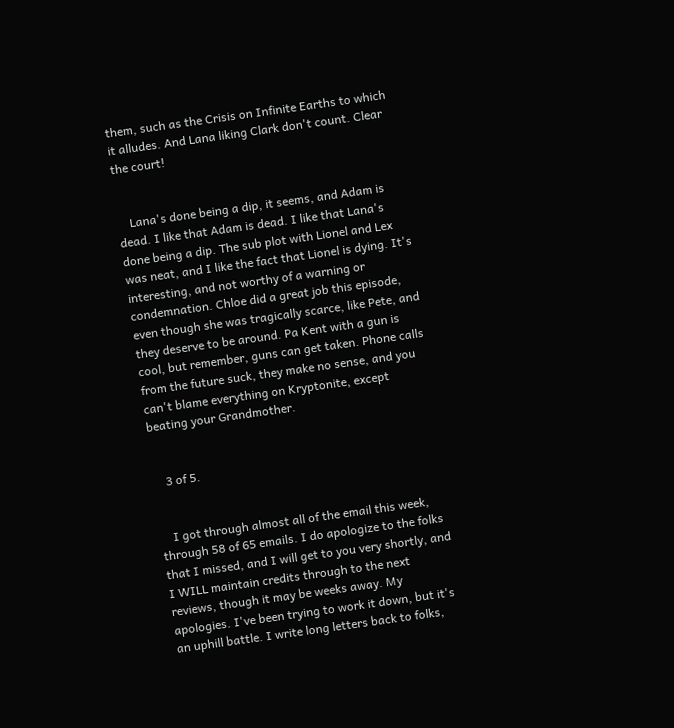them, such as the Crisis on Infinite Earths to which it alludes. And Lana liking Clark don't count. Clear the court!


    Lana's done being a dip, it seems, and Adam is dead. I like that Adam is dead. I like that Lana's done being a dip. The sub plot with Lionel and Lex was neat, and I like the fact that Lionel is dying. It's interesting, and not worthy of a warning or condemnation. Chloe did a great job this episode, even though she was tragically scarce, like Pete, and they deserve to be around. Pa Kent with a gun is cool, but remember, guns can get taken. Phone calls from the future suck, they make no sense, and you can't blame everything on Kryptonite, except beating your Grandmother.


    3 of 5.


    I got through almost all of the email this week, through 58 of 65 emails. I do apologize to the folks that I missed, and I will get to you very shortly, and I WILL maintain credits through to the next reviews, though it may be weeks away. My apologies. I've been trying to work it down, but it's an uphill battle. I write long letters back to folks,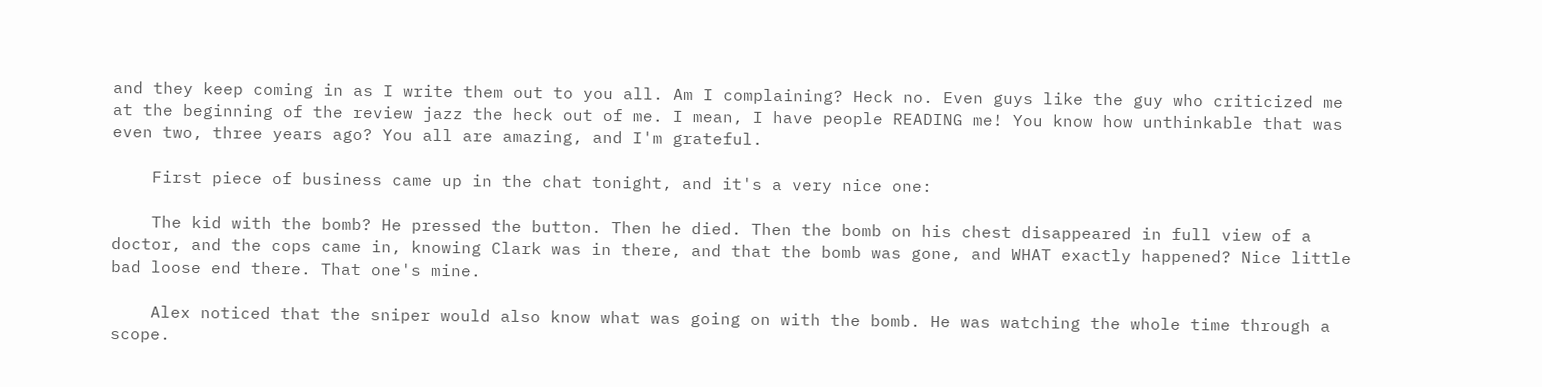and they keep coming in as I write them out to you all. Am I complaining? Heck no. Even guys like the guy who criticized me at the beginning of the review jazz the heck out of me. I mean, I have people READING me! You know how unthinkable that was even two, three years ago? You all are amazing, and I'm grateful.

    First piece of business came up in the chat tonight, and it's a very nice one:

    The kid with the bomb? He pressed the button. Then he died. Then the bomb on his chest disappeared in full view of a doctor, and the cops came in, knowing Clark was in there, and that the bomb was gone, and WHAT exactly happened? Nice little bad loose end there. That one's mine.

    Alex noticed that the sniper would also know what was going on with the bomb. He was watching the whole time through a scope.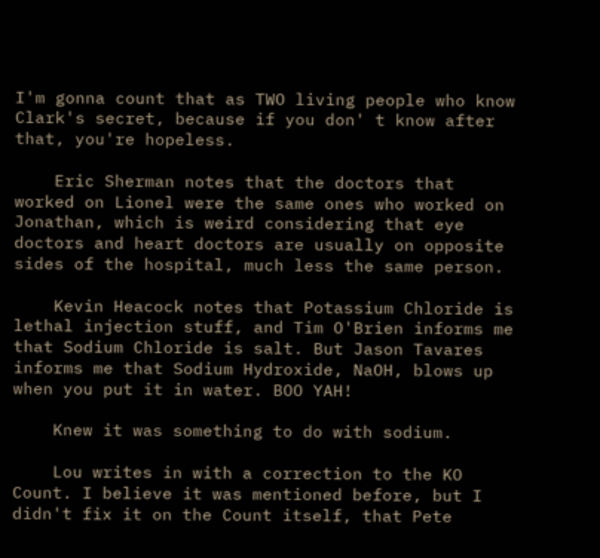I'm gonna count that as TWO living people who know Clark's secret, because if you don' t know after that, you're hopeless.

    Eric Sherman notes that the doctors that worked on Lionel were the same ones who worked on Jonathan, which is weird considering that eye doctors and heart doctors are usually on opposite sides of the hospital, much less the same person.

    Kevin Heacock notes that Potassium Chloride is lethal injection stuff, and Tim O'Brien informs me that Sodium Chloride is salt. But Jason Tavares informs me that Sodium Hydroxide, NaOH, blows up when you put it in water. BOO YAH!

    Knew it was something to do with sodium.

    Lou writes in with a correction to the KO Count. I believe it was mentioned before, but I didn't fix it on the Count itself, that Pete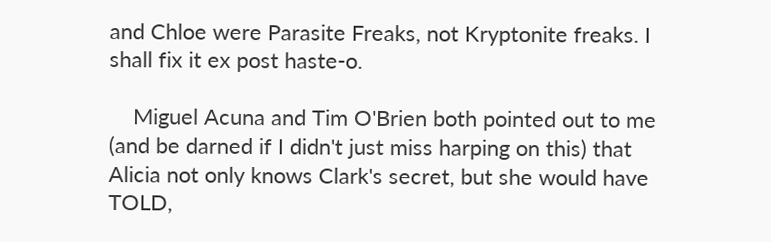and Chloe were Parasite Freaks, not Kryptonite freaks. I shall fix it ex post haste-o.

    Miguel Acuna and Tim O'Brien both pointed out to me (and be darned if I didn't just miss harping on this) that Alicia not only knows Clark's secret, but she would have TOLD,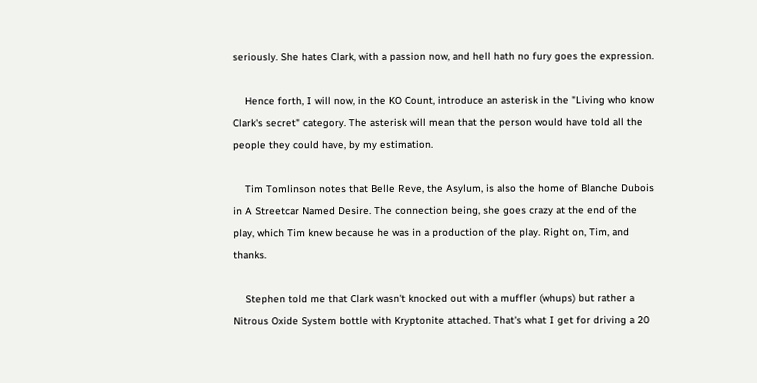seriously. She hates Clark, with a passion now, and hell hath no fury goes the expression.

    Hence forth, I will now, in the KO Count, introduce an asterisk in the "Living who know Clark's secret" category. The asterisk will mean that the person would have told all the people they could have, by my estimation.

    Tim Tomlinson notes that Belle Reve, the Asylum, is also the home of Blanche Dubois in A Streetcar Named Desire. The connection being, she goes crazy at the end of the play, which Tim knew because he was in a production of the play. Right on, Tim, and thanks.

    Stephen told me that Clark wasn't knocked out with a muffler (whups) but rather a Nitrous Oxide System bottle with Kryptonite attached. That's what I get for driving a 20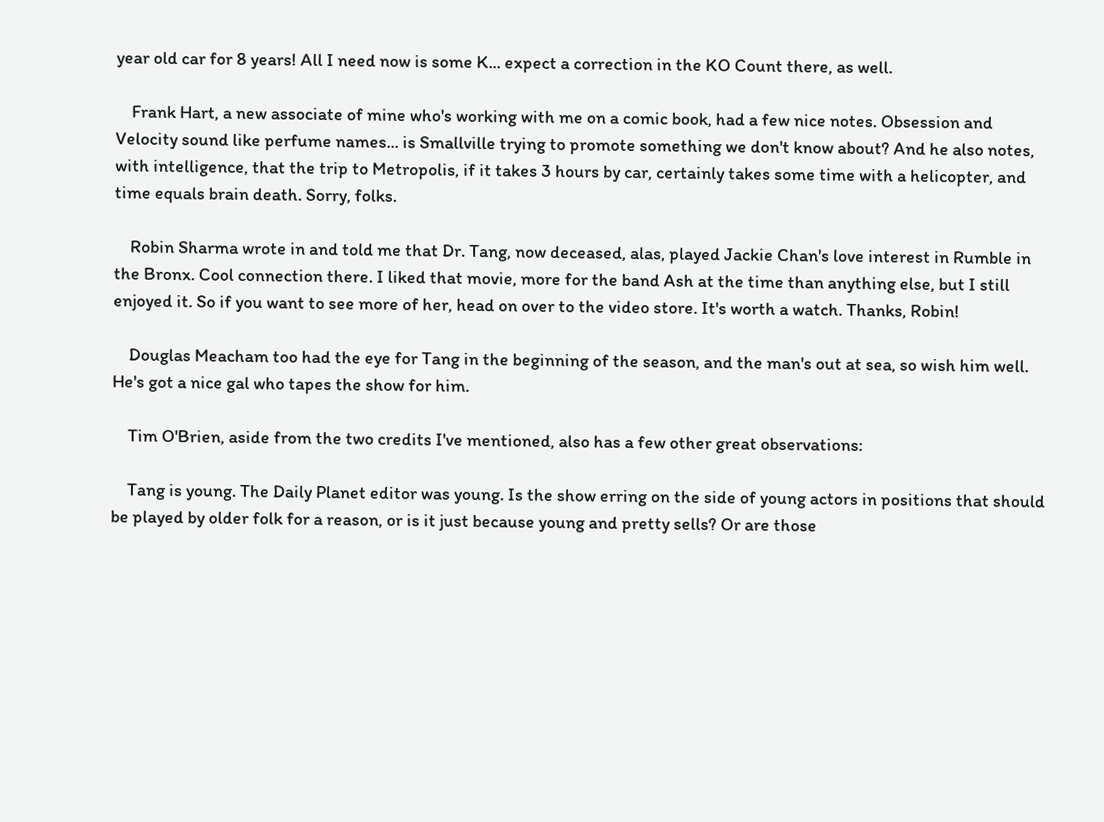year old car for 8 years! All I need now is some K... expect a correction in the KO Count there, as well.

    Frank Hart, a new associate of mine who's working with me on a comic book, had a few nice notes. Obsession and Velocity sound like perfume names... is Smallville trying to promote something we don't know about? And he also notes, with intelligence, that the trip to Metropolis, if it takes 3 hours by car, certainly takes some time with a helicopter, and time equals brain death. Sorry, folks.

    Robin Sharma wrote in and told me that Dr. Tang, now deceased, alas, played Jackie Chan's love interest in Rumble in the Bronx. Cool connection there. I liked that movie, more for the band Ash at the time than anything else, but I still enjoyed it. So if you want to see more of her, head on over to the video store. It's worth a watch. Thanks, Robin!

    Douglas Meacham too had the eye for Tang in the beginning of the season, and the man's out at sea, so wish him well. He's got a nice gal who tapes the show for him.

    Tim O'Brien, aside from the two credits I've mentioned, also has a few other great observations:

    Tang is young. The Daily Planet editor was young. Is the show erring on the side of young actors in positions that should be played by older folk for a reason, or is it just because young and pretty sells? Or are those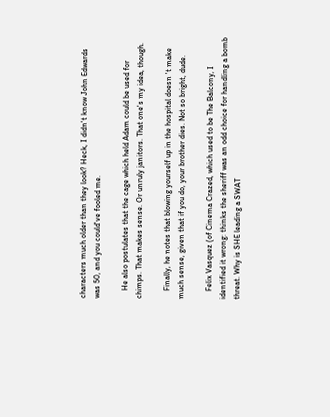characters much older than they look? Heck, I didn't know John Edwards was 50, and you could've fooled me.

    He also postulates that the cage which held Adam could be used for chimps. That makes sense. Or unruly janitors. That one's my idea, though.

    Finally, he notes that blowing yourself up in the hospital doesn 't make much sense, given that if you do, your brother dies. Not so bright, dude.

    Felix Vasquez (of Cinema Crazed, which used to be The Balcony, I identified it wrong: thinks the sheriff was an odd choice for handling a bomb threat. Why is SHE leading a SWAT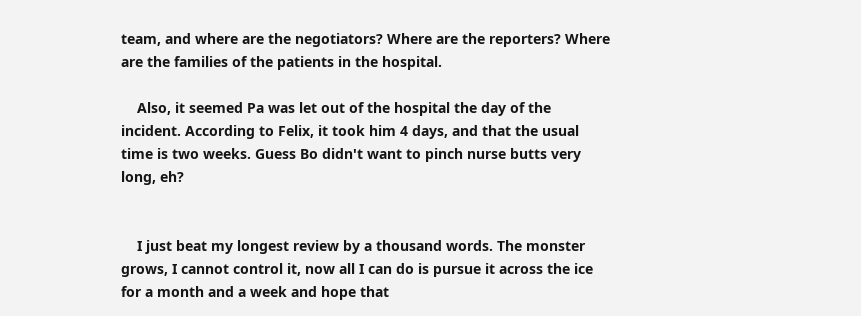team, and where are the negotiators? Where are the reporters? Where are the families of the patients in the hospital.

    Also, it seemed Pa was let out of the hospital the day of the incident. According to Felix, it took him 4 days, and that the usual time is two weeks. Guess Bo didn't want to pinch nurse butts very long, eh?


    I just beat my longest review by a thousand words. The monster grows, I cannot control it, now all I can do is pursue it across the ice for a month and a week and hope that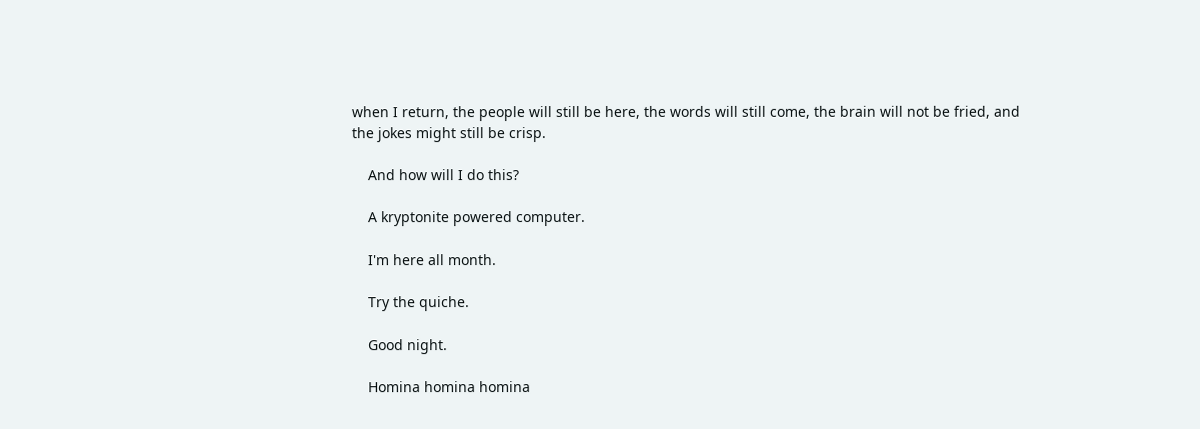when I return, the people will still be here, the words will still come, the brain will not be fried, and the jokes might still be crisp.

    And how will I do this?

    A kryptonite powered computer.

    I'm here all month.

    Try the quiche.

    Good night.

    Homina homina homina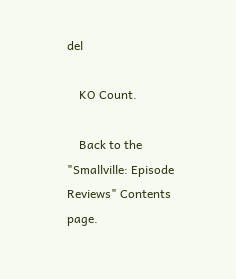del

    KO Count.

    Back to the "Smallville: Episode Reviews" Contents page.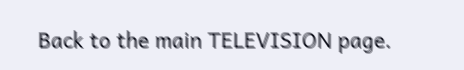Back to the main TELEVISION page.